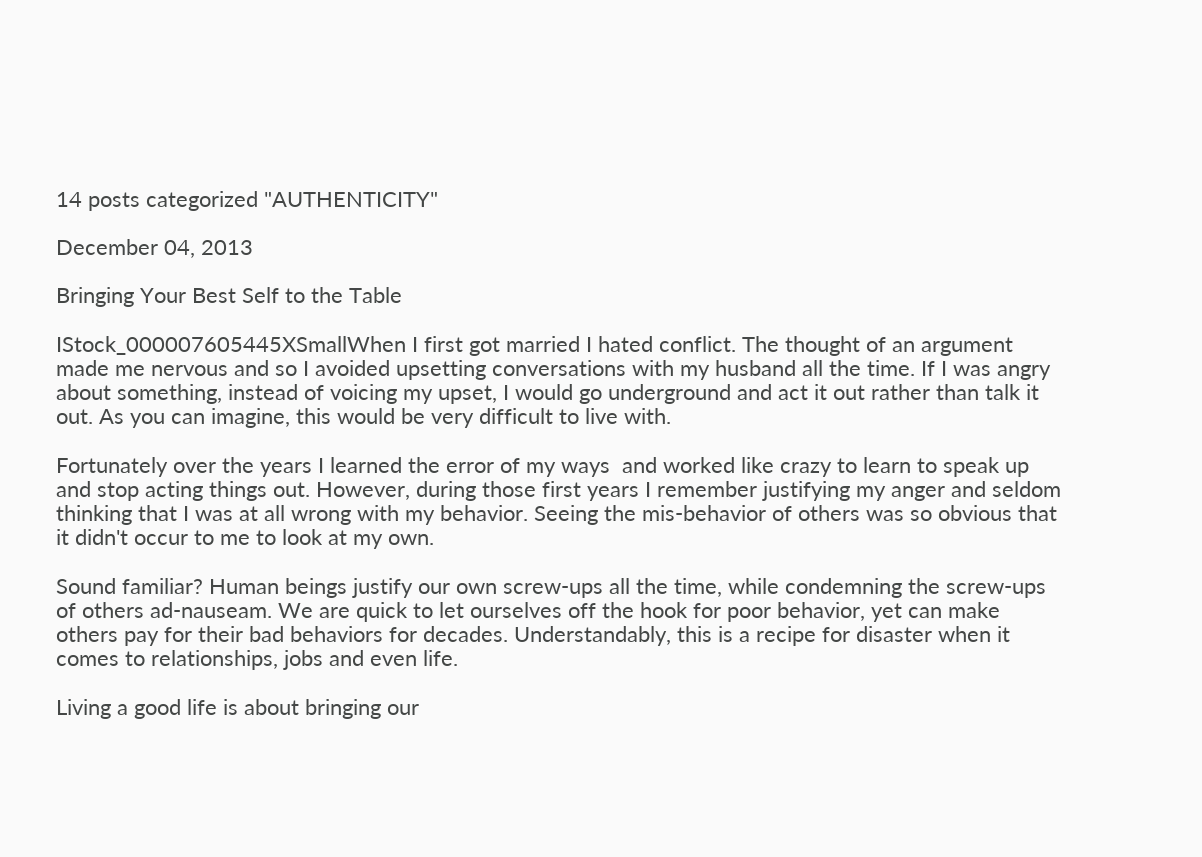14 posts categorized "AUTHENTICITY"

December 04, 2013

Bringing Your Best Self to the Table

IStock_000007605445XSmallWhen I first got married I hated conflict. The thought of an argument made me nervous and so I avoided upsetting conversations with my husband all the time. If I was angry about something, instead of voicing my upset, I would go underground and act it out rather than talk it out. As you can imagine, this would be very difficult to live with.

Fortunately over the years I learned the error of my ways  and worked like crazy to learn to speak up and stop acting things out. However, during those first years I remember justifying my anger and seldom thinking that I was at all wrong with my behavior. Seeing the mis-behavior of others was so obvious that it didn't occur to me to look at my own.

Sound familiar? Human beings justify our own screw-ups all the time, while condemning the screw-ups of others ad-nauseam. We are quick to let ourselves off the hook for poor behavior, yet can make others pay for their bad behaviors for decades. Understandably, this is a recipe for disaster when it comes to relationships, jobs and even life.

Living a good life is about bringing our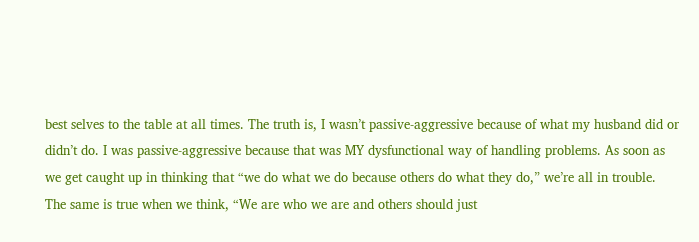best selves to the table at all times. The truth is, I wasn’t passive-aggressive because of what my husband did or didn’t do. I was passive-aggressive because that was MY dysfunctional way of handling problems. As soon as we get caught up in thinking that “we do what we do because others do what they do,” we’re all in trouble. The same is true when we think, “We are who we are and others should just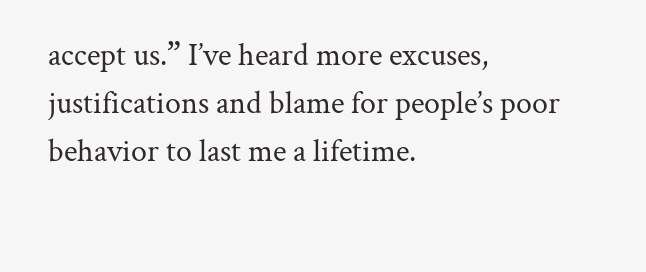accept us.” I’ve heard more excuses, justifications and blame for people’s poor behavior to last me a lifetime.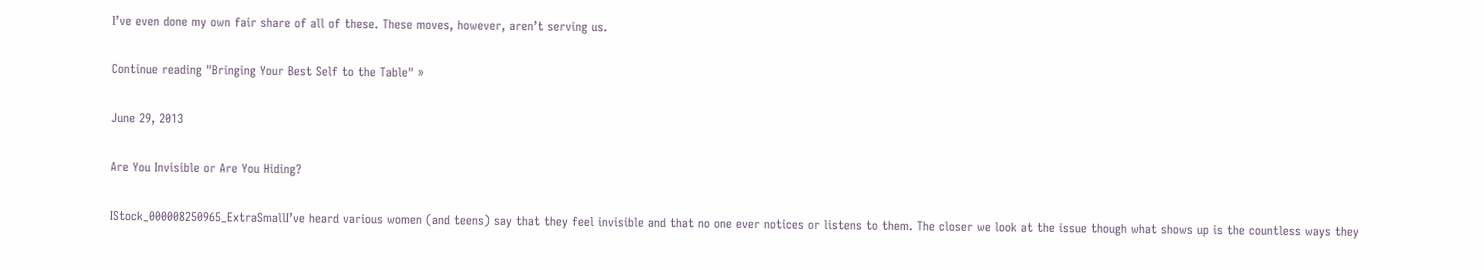I’ve even done my own fair share of all of these. These moves, however, aren’t serving us.

Continue reading "Bringing Your Best Self to the Table" »

June 29, 2013

Are You Invisible or Are You Hiding?

IStock_000008250965_ExtraSmallI’ve heard various women (and teens) say that they feel invisible and that no one ever notices or listens to them. The closer we look at the issue though what shows up is the countless ways they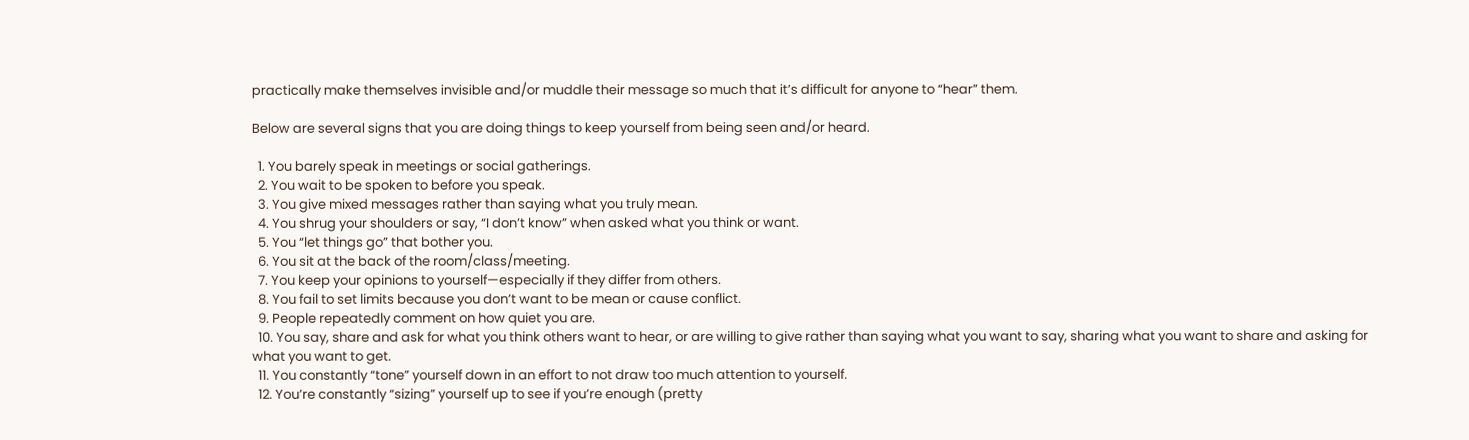practically make themselves invisible and/or muddle their message so much that it’s difficult for anyone to “hear” them.

Below are several signs that you are doing things to keep yourself from being seen and/or heard.

  1. You barely speak in meetings or social gatherings.
  2. You wait to be spoken to before you speak.
  3. You give mixed messages rather than saying what you truly mean.
  4. You shrug your shoulders or say, “I don’t know” when asked what you think or want.
  5. You “let things go” that bother you.
  6. You sit at the back of the room/class/meeting.
  7. You keep your opinions to yourself—especially if they differ from others.
  8. You fail to set limits because you don’t want to be mean or cause conflict.
  9. People repeatedly comment on how quiet you are.
  10. You say, share and ask for what you think others want to hear, or are willing to give rather than saying what you want to say, sharing what you want to share and asking for what you want to get.
  11. You constantly “tone” yourself down in an effort to not draw too much attention to yourself.
  12. You’re constantly “sizing” yourself up to see if you’re enough (pretty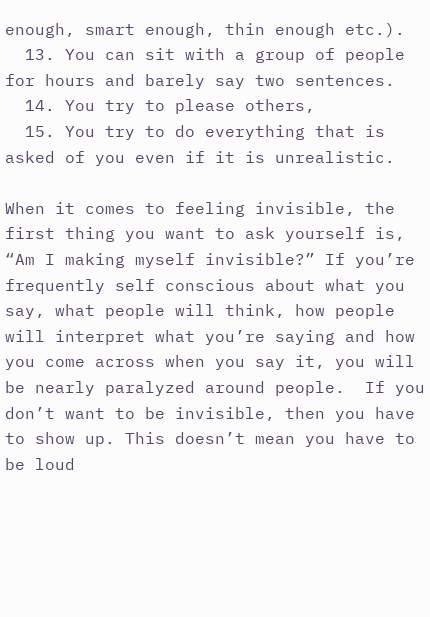enough, smart enough, thin enough etc.).
  13. You can sit with a group of people for hours and barely say two sentences.
  14. You try to please others,
  15. You try to do everything that is asked of you even if it is unrealistic.

When it comes to feeling invisible, the first thing you want to ask yourself is, “Am I making myself invisible?” If you’re frequently self conscious about what you say, what people will think, how people will interpret what you’re saying and how you come across when you say it, you will be nearly paralyzed around people.  If you don’t want to be invisible, then you have to show up. This doesn’t mean you have to be loud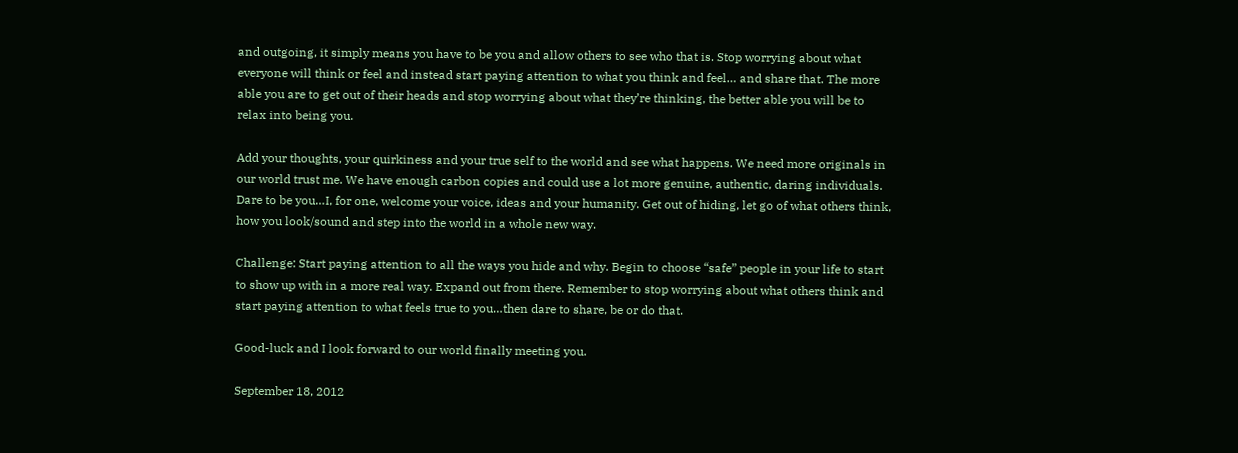and outgoing, it simply means you have to be you and allow others to see who that is. Stop worrying about what everyone will think or feel and instead start paying attention to what you think and feel… and share that. The more able you are to get out of their heads and stop worrying about what they’re thinking, the better able you will be to relax into being you.

Add your thoughts, your quirkiness and your true self to the world and see what happens. We need more originals in our world trust me. We have enough carbon copies and could use a lot more genuine, authentic, daring individuals. Dare to be you…I, for one, welcome your voice, ideas and your humanity. Get out of hiding, let go of what others think, how you look/sound and step into the world in a whole new way.

Challenge: Start paying attention to all the ways you hide and why. Begin to choose “safe” people in your life to start to show up with in a more real way. Expand out from there. Remember to stop worrying about what others think and start paying attention to what feels true to you…then dare to share, be or do that.

Good-luck and I look forward to our world finally meeting you.

September 18, 2012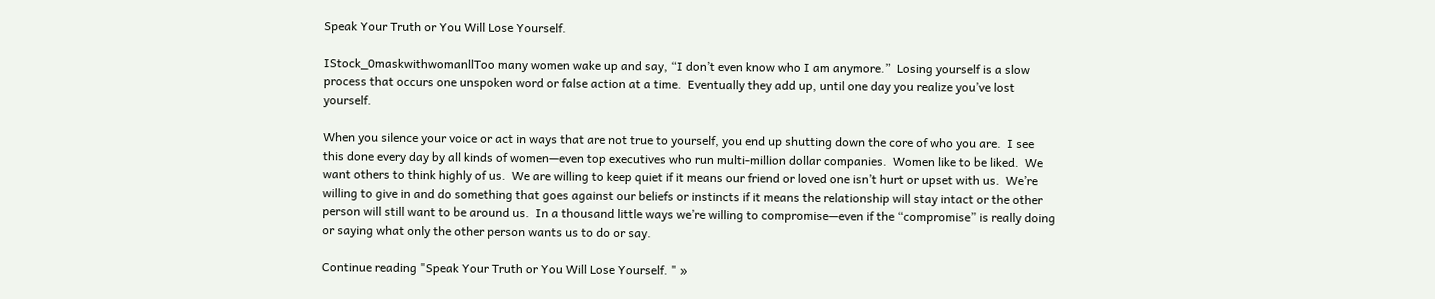Speak Your Truth or You Will Lose Yourself.

IStock_0maskwithwomanllToo many women wake up and say, “I don’t even know who I am anymore.”  Losing yourself is a slow process that occurs one unspoken word or false action at a time.  Eventually they add up, until one day you realize you’ve lost yourself.

When you silence your voice or act in ways that are not true to yourself, you end up shutting down the core of who you are.  I see this done every day by all kinds of women—even top executives who run multi-million dollar companies.  Women like to be liked.  We want others to think highly of us.  We are willing to keep quiet if it means our friend or loved one isn’t hurt or upset with us.  We’re willing to give in and do something that goes against our beliefs or instincts if it means the relationship will stay intact or the other person will still want to be around us.  In a thousand little ways we’re willing to compromise—even if the “compromise” is really doing or saying what only the other person wants us to do or say.

Continue reading "Speak Your Truth or You Will Lose Yourself. " »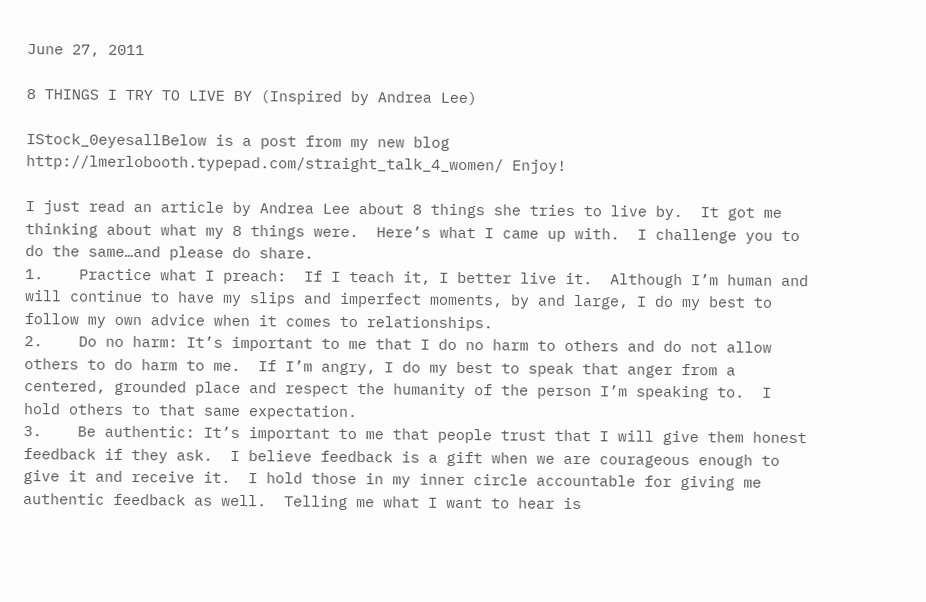June 27, 2011

8 THINGS I TRY TO LIVE BY (Inspired by Andrea Lee)

IStock_0eyesallBelow is a post from my new blog http://lmerlobooth.typepad.com/straight_talk_4_women/ Enjoy!

I just read an article by Andrea Lee about 8 things she tries to live by.  It got me thinking about what my 8 things were.  Here’s what I came up with.  I challenge you to do the same…and please do share.
1.    Practice what I preach:  If I teach it, I better live it.  Although I’m human and will continue to have my slips and imperfect moments, by and large, I do my best to follow my own advice when it comes to relationships.
2.    Do no harm: It’s important to me that I do no harm to others and do not allow others to do harm to me.  If I’m angry, I do my best to speak that anger from a centered, grounded place and respect the humanity of the person I’m speaking to.  I hold others to that same expectation.
3.    Be authentic: It’s important to me that people trust that I will give them honest feedback if they ask.  I believe feedback is a gift when we are courageous enough to give it and receive it.  I hold those in my inner circle accountable for giving me authentic feedback as well.  Telling me what I want to hear is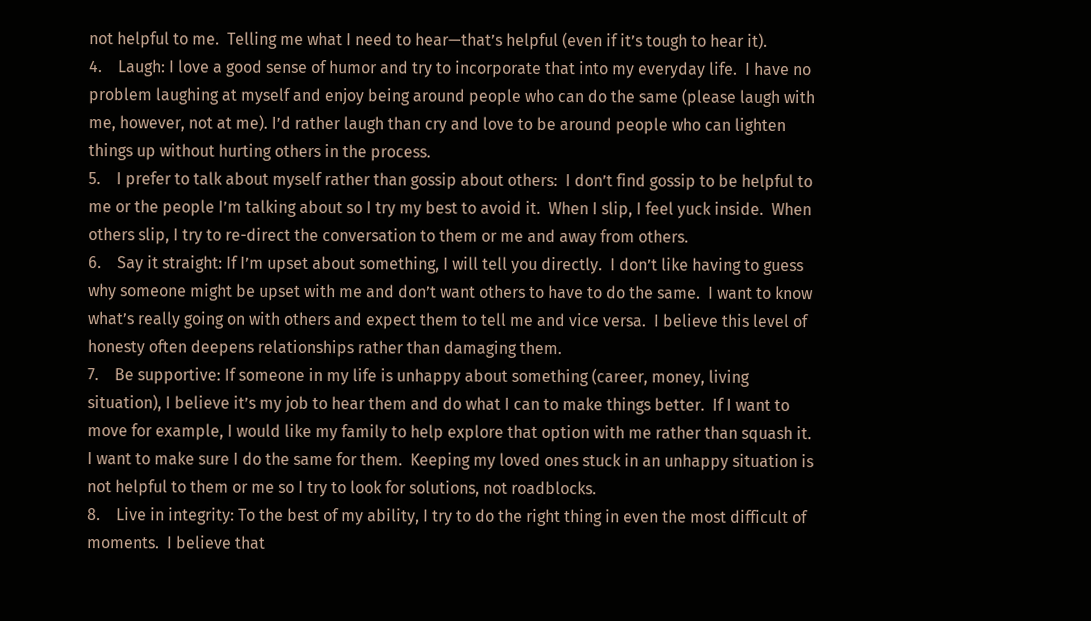not helpful to me.  Telling me what I need to hear—that’s helpful (even if it’s tough to hear it).
4.    Laugh: I love a good sense of humor and try to incorporate that into my everyday life.  I have no problem laughing at myself and enjoy being around people who can do the same (please laugh with me, however, not at me). I’d rather laugh than cry and love to be around people who can lighten things up without hurting others in the process.
5.    I prefer to talk about myself rather than gossip about others:  I don’t find gossip to be helpful to me or the people I’m talking about so I try my best to avoid it.  When I slip, I feel yuck inside.  When others slip, I try to re-direct the conversation to them or me and away from others.
6.    Say it straight: If I’m upset about something, I will tell you directly.  I don’t like having to guess why someone might be upset with me and don’t want others to have to do the same.  I want to know what’s really going on with others and expect them to tell me and vice versa.  I believe this level of honesty often deepens relationships rather than damaging them.
7.    Be supportive: If someone in my life is unhappy about something (career, money, living situation), I believe it’s my job to hear them and do what I can to make things better.  If I want to move for example, I would like my family to help explore that option with me rather than squash it.  I want to make sure I do the same for them.  Keeping my loved ones stuck in an unhappy situation is not helpful to them or me so I try to look for solutions, not roadblocks.
8.    Live in integrity: To the best of my ability, I try to do the right thing in even the most difficult of moments.  I believe that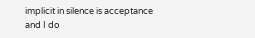implicit in silence is acceptance and I do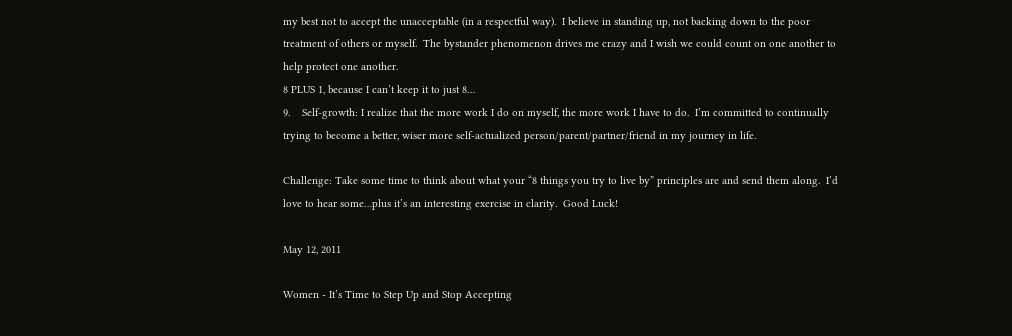my best not to accept the unacceptable (in a respectful way).  I believe in standing up, not backing down to the poor treatment of others or myself.  The bystander phenomenon drives me crazy and I wish we could count on one another to help protect one another.
8 PLUS 1, because I can’t keep it to just 8…
9.    Self-growth: I realize that the more work I do on myself, the more work I have to do.  I’m committed to continually trying to become a better, wiser more self-actualized person/parent/partner/friend in my journey in life.

Challenge: Take some time to think about what your “8 things you try to live by” principles are and send them along.  I’d love to hear some…plus it’s an interesting exercise in clarity.  Good Luck!

May 12, 2011

Women - It’s Time to Step Up and Stop Accepting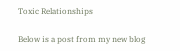Toxic Relationships

Below is a post from my new blog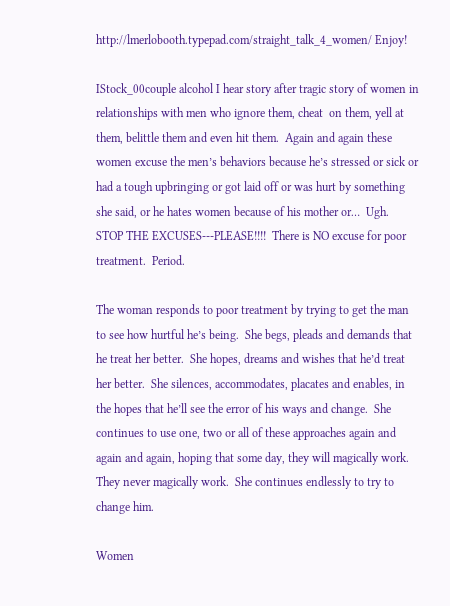http://lmerlobooth.typepad.com/straight_talk_4_women/ Enjoy!

IStock_00couple alcohol I hear story after tragic story of women in relationships with men who ignore them, cheat  on them, yell at them, belittle them and even hit them.  Again and again these women excuse the men’s behaviors because he’s stressed or sick or had a tough upbringing or got laid off or was hurt by something she said, or he hates women because of his mother or…  Ugh.  STOP THE EXCUSES---PLEASE!!!!  There is NO excuse for poor treatment.  Period.

The woman responds to poor treatment by trying to get the man to see how hurtful he’s being.  She begs, pleads and demands that he treat her better.  She hopes, dreams and wishes that he’d treat her better.  She silences, accommodates, placates and enables, in the hopes that he’ll see the error of his ways and change.  She continues to use one, two or all of these approaches again and again and again, hoping that some day, they will magically work.  They never magically work.  She continues endlessly to try to change him.

Women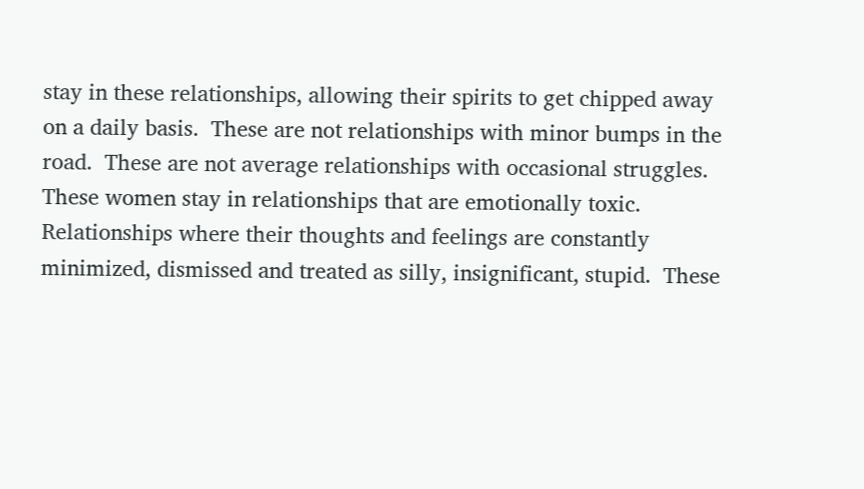stay in these relationships, allowing their spirits to get chipped away on a daily basis.  These are not relationships with minor bumps in the road.  These are not average relationships with occasional struggles.  These women stay in relationships that are emotionally toxic.  Relationships where their thoughts and feelings are constantly minimized, dismissed and treated as silly, insignificant, stupid.  These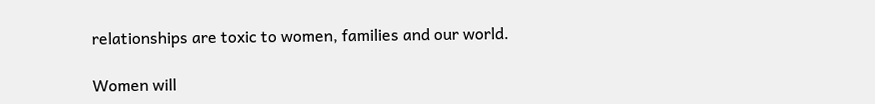relationships are toxic to women, families and our world.

Women will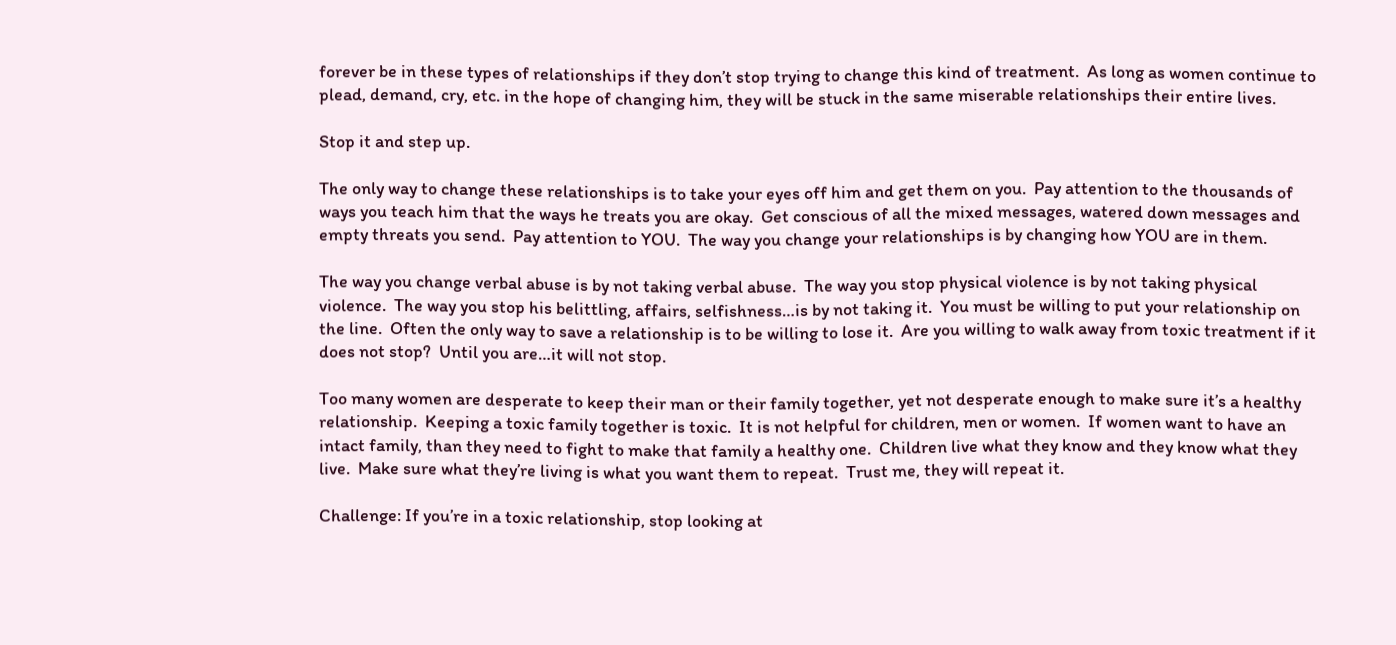forever be in these types of relationships if they don’t stop trying to change this kind of treatment.  As long as women continue to plead, demand, cry, etc. in the hope of changing him, they will be stuck in the same miserable relationships their entire lives.

Stop it and step up.

The only way to change these relationships is to take your eyes off him and get them on you.  Pay attention to the thousands of ways you teach him that the ways he treats you are okay.  Get conscious of all the mixed messages, watered down messages and empty threats you send.  Pay attention to YOU.  The way you change your relationships is by changing how YOU are in them.

The way you change verbal abuse is by not taking verbal abuse.  The way you stop physical violence is by not taking physical violence.  The way you stop his belittling, affairs, selfishness…is by not taking it.  You must be willing to put your relationship on the line.  Often the only way to save a relationship is to be willing to lose it.  Are you willing to walk away from toxic treatment if it does not stop?  Until you are…it will not stop.

Too many women are desperate to keep their man or their family together, yet not desperate enough to make sure it’s a healthy relationship.  Keeping a toxic family together is toxic.  It is not helpful for children, men or women.  If women want to have an intact family, than they need to fight to make that family a healthy one.  Children live what they know and they know what they live.  Make sure what they’re living is what you want them to repeat.  Trust me, they will repeat it.

Challenge: If you’re in a toxic relationship, stop looking at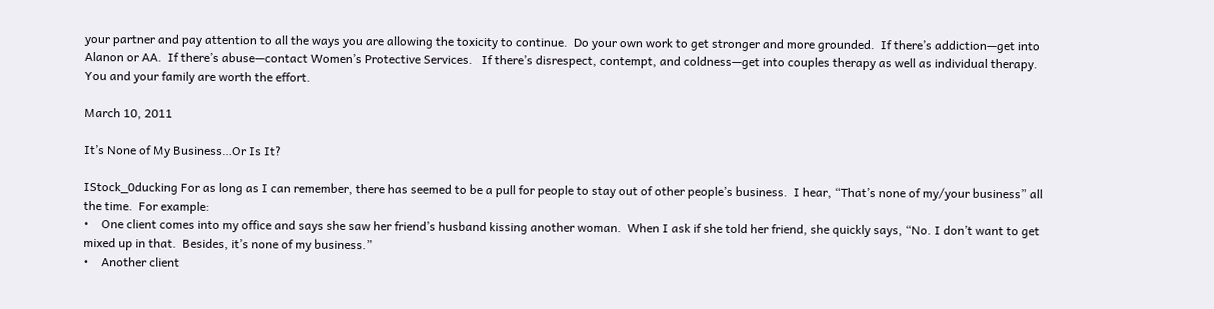your partner and pay attention to all the ways you are allowing the toxicity to continue.  Do your own work to get stronger and more grounded.  If there’s addiction—get into Alanon or AA.  If there’s abuse—contact Women’s Protective Services.   If there’s disrespect, contempt, and coldness—get into couples therapy as well as individual therapy.  You and your family are worth the effort.

March 10, 2011

It’s None of My Business…Or Is It?

IStock_0ducking For as long as I can remember, there has seemed to be a pull for people to stay out of other people’s business.  I hear, “That’s none of my/your business” all the time.  For example:
•    One client comes into my office and says she saw her friend’s husband kissing another woman.  When I ask if she told her friend, she quickly says, “No. I don’t want to get mixed up in that.  Besides, it’s none of my business.”
•    Another client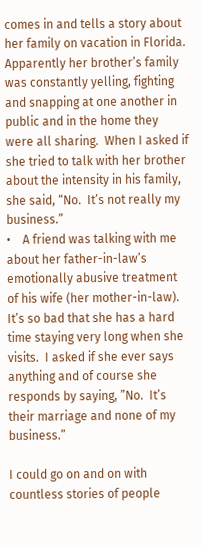comes in and tells a story about her family on vacation in Florida.  Apparently her brother’s family was constantly yelling, fighting and snapping at one another in public and in the home they were all sharing.  When I asked if she tried to talk with her brother about the intensity in his family, she said, “No.  It’s not really my business.”
•    A friend was talking with me about her father-in-law’s emotionally abusive treatment of his wife (her mother-in-law).  It’s so bad that she has a hard time staying very long when she visits.  I asked if she ever says anything and of course she responds by saying, ”No.  It’s their marriage and none of my business.”

I could go on and on with countless stories of people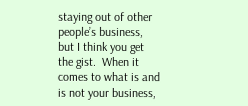staying out of other people’s business, but I think you get the gist.  When it comes to what is and is not your business,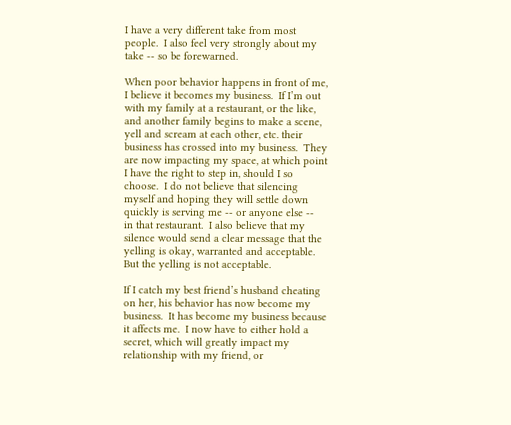I have a very different take from most people.  I also feel very strongly about my take -- so be forewarned.

When poor behavior happens in front of me, I believe it becomes my business.  If I’m out with my family at a restaurant, or the like, and another family begins to make a scene, yell and scream at each other, etc. their business has crossed into my business.  They are now impacting my space, at which point I have the right to step in, should I so choose.  I do not believe that silencing myself and hoping they will settle down quickly is serving me -- or anyone else --  in that restaurant.  I also believe that my silence would send a clear message that the yelling is okay, warranted and acceptable.  But the yelling is not acceptable.

If I catch my best friend’s husband cheating on her, his behavior has now become my business.  It has become my business because it affects me.  I now have to either hold a secret, which will greatly impact my relationship with my friend, or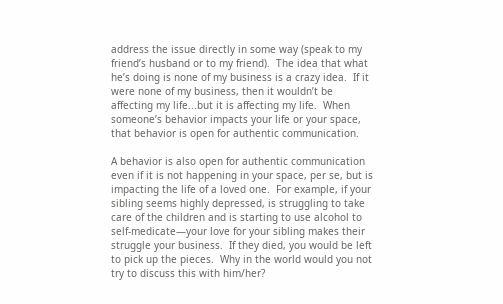address the issue directly in some way (speak to my friend’s husband or to my friend).  The idea that what he’s doing is none of my business is a crazy idea.  If it were none of my business, then it wouldn’t be affecting my life...but it is affecting my life.  When someone’s behavior impacts your life or your space, that behavior is open for authentic communication.

A behavior is also open for authentic communication even if it is not happening in your space, per se, but is impacting the life of a loved one.  For example, if your sibling seems highly depressed, is struggling to take care of the children and is starting to use alcohol to self-medicate—your love for your sibling makes their struggle your business.  If they died, you would be left to pick up the pieces.  Why in the world would you not try to discuss this with him/her?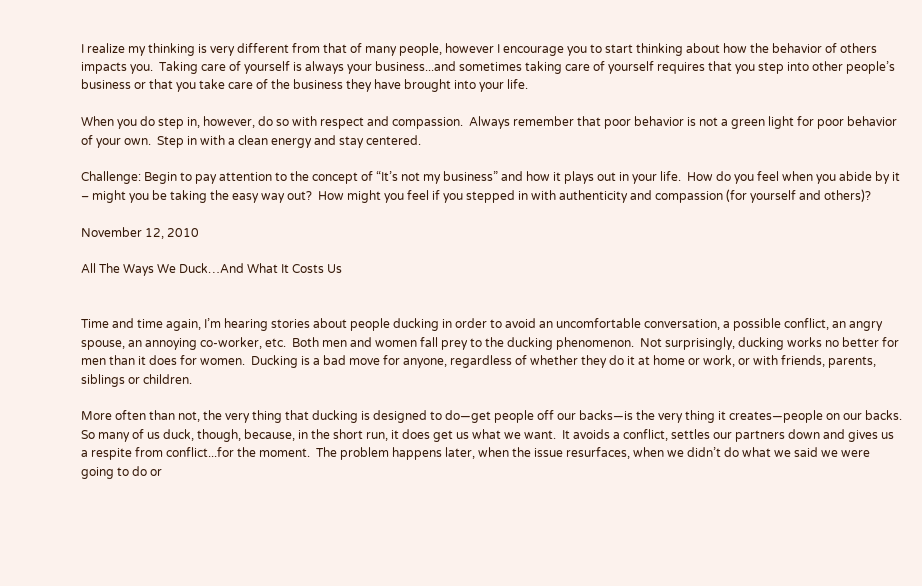I realize my thinking is very different from that of many people, however I encourage you to start thinking about how the behavior of others impacts you.  Taking care of yourself is always your business...and sometimes taking care of yourself requires that you step into other people’s business or that you take care of the business they have brought into your life.

When you do step in, however, do so with respect and compassion.  Always remember that poor behavior is not a green light for poor behavior of your own.  Step in with a clean energy and stay centered.

Challenge: Begin to pay attention to the concept of “It’s not my business” and how it plays out in your life.  How do you feel when you abide by it – might you be taking the easy way out?  How might you feel if you stepped in with authenticity and compassion (for yourself and others)?

November 12, 2010

All The Ways We Duck…And What It Costs Us


Time and time again, I’m hearing stories about people ducking in order to avoid an uncomfortable conversation, a possible conflict, an angry spouse, an annoying co-worker, etc.  Both men and women fall prey to the ducking phenomenon.  Not surprisingly, ducking works no better for men than it does for women.  Ducking is a bad move for anyone, regardless of whether they do it at home or work, or with friends, parents, siblings or children.

More often than not, the very thing that ducking is designed to do—get people off our backs—is the very thing it creates—people on our backs.  So many of us duck, though, because, in the short run, it does get us what we want.  It avoids a conflict, settles our partners down and gives us a respite from conflict...for the moment.  The problem happens later, when the issue resurfaces, when we didn’t do what we said we were going to do or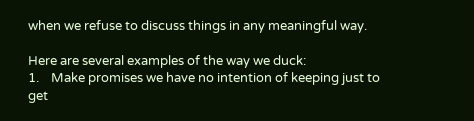when we refuse to discuss things in any meaningful way.

Here are several examples of the way we duck:
1.    Make promises we have no intention of keeping just to get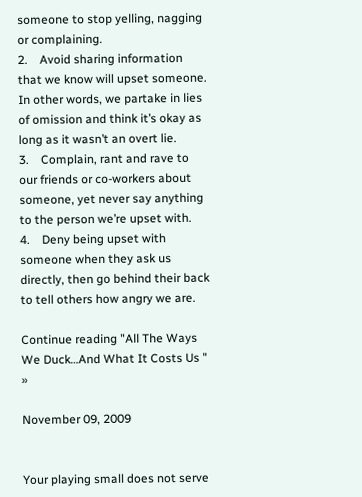someone to stop yelling, nagging or complaining.
2.    Avoid sharing information that we know will upset someone.  In other words, we partake in lies of omission and think it’s okay as long as it wasn’t an overt lie.
3.    Complain, rant and rave to our friends or co-workers about someone, yet never say anything to the person we’re upset with.
4.    Deny being upset with someone when they ask us directly, then go behind their back to tell others how angry we are.

Continue reading "All The Ways We Duck…And What It Costs Us " »

November 09, 2009


Your playing small does not serve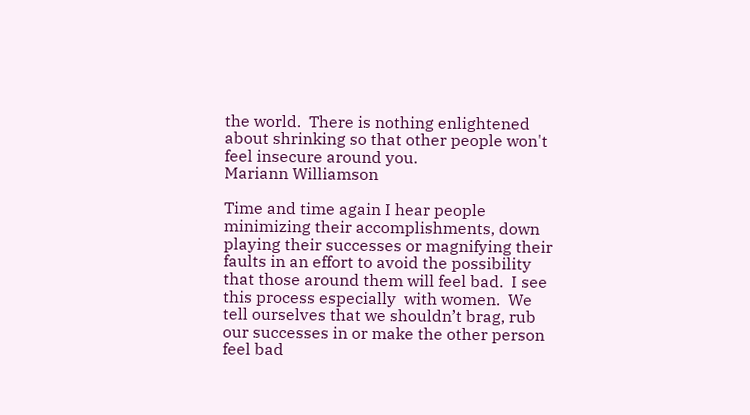the world.  There is nothing enlightened about shrinking so that other people won't feel insecure around you.
Mariann Williamson

Time and time again I hear people minimizing their accomplishments, down playing their successes or magnifying their faults in an effort to avoid the possibility that those around them will feel bad.  I see this process especially  with women.  We tell ourselves that we shouldn’t brag, rub our successes in or make the other person feel bad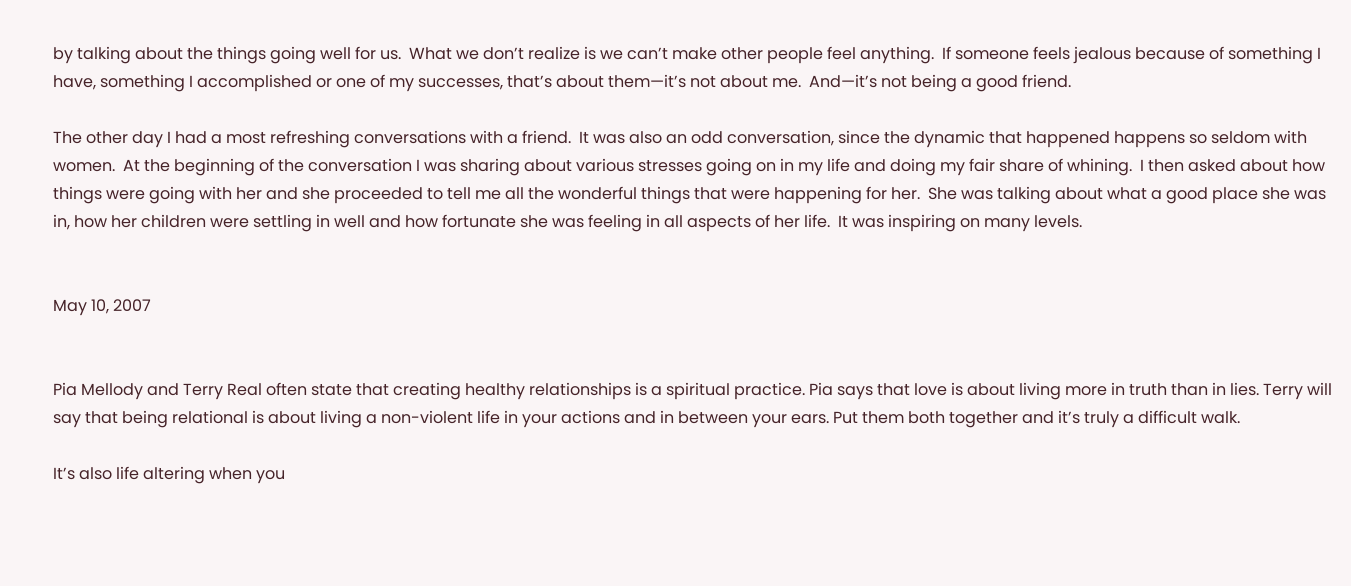by talking about the things going well for us.  What we don’t realize is we can’t make other people feel anything.  If someone feels jealous because of something I have, something I accomplished or one of my successes, that’s about them—it’s not about me.  And—it’s not being a good friend.

The other day I had a most refreshing conversations with a friend.  It was also an odd conversation, since the dynamic that happened happens so seldom with women.  At the beginning of the conversation I was sharing about various stresses going on in my life and doing my fair share of whining.  I then asked about how things were going with her and she proceeded to tell me all the wonderful things that were happening for her.  She was talking about what a good place she was in, how her children were settling in well and how fortunate she was feeling in all aspects of her life.  It was inspiring on many levels.


May 10, 2007


Pia Mellody and Terry Real often state that creating healthy relationships is a spiritual practice. Pia says that love is about living more in truth than in lies. Terry will say that being relational is about living a non-violent life in your actions and in between your ears. Put them both together and it’s truly a difficult walk.

It’s also life altering when you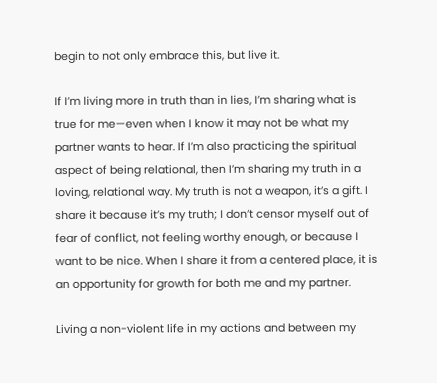begin to not only embrace this, but live it.

If I’m living more in truth than in lies, I’m sharing what is true for me—even when I know it may not be what my partner wants to hear. If I’m also practicing the spiritual aspect of being relational, then I’m sharing my truth in a loving, relational way. My truth is not a weapon, it’s a gift. I share it because it’s my truth; I don’t censor myself out of fear of conflict, not feeling worthy enough, or because I want to be nice. When I share it from a centered place, it is an opportunity for growth for both me and my partner.

Living a non-violent life in my actions and between my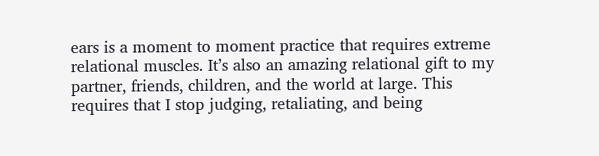ears is a moment to moment practice that requires extreme relational muscles. It’s also an amazing relational gift to my partner, friends, children, and the world at large. This requires that I stop judging, retaliating, and being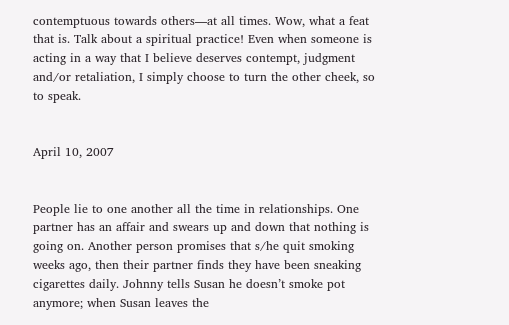contemptuous towards others—at all times. Wow, what a feat that is. Talk about a spiritual practice! Even when someone is acting in a way that I believe deserves contempt, judgment and/or retaliation, I simply choose to turn the other cheek, so to speak.


April 10, 2007


People lie to one another all the time in relationships. One partner has an affair and swears up and down that nothing is going on. Another person promises that s/he quit smoking weeks ago, then their partner finds they have been sneaking cigarettes daily. Johnny tells Susan he doesn’t smoke pot anymore; when Susan leaves the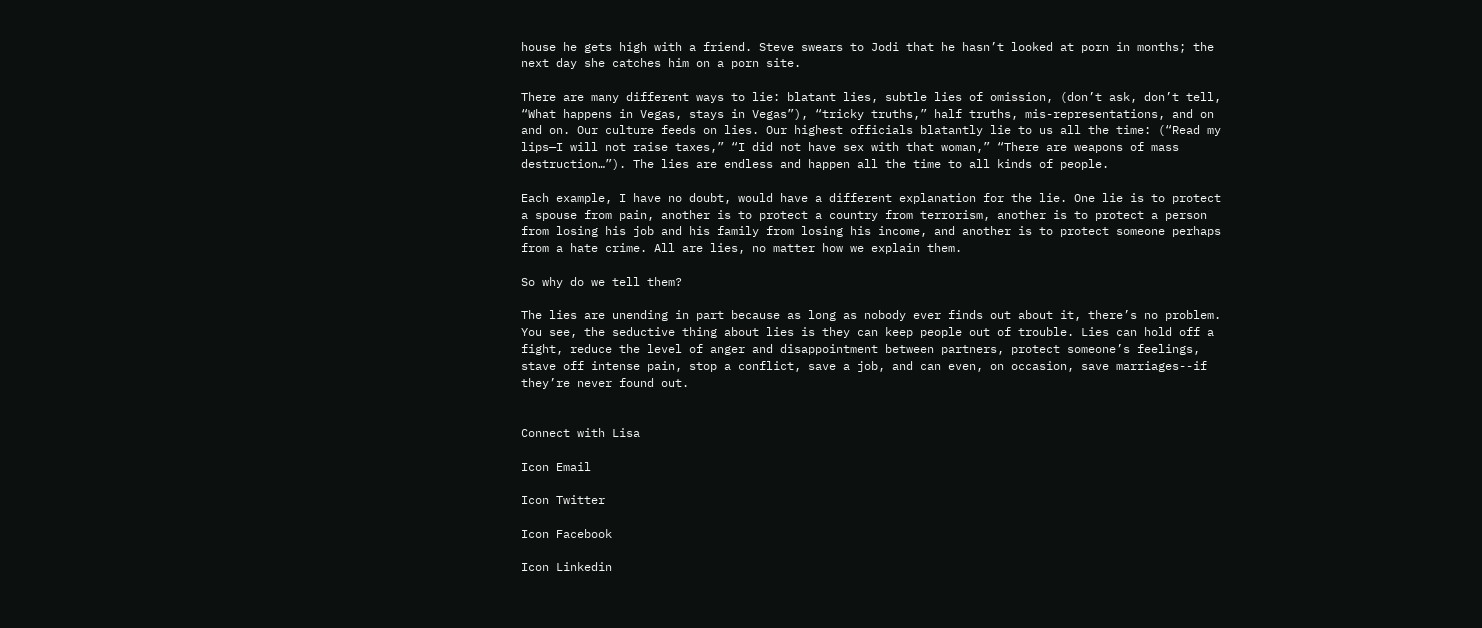house he gets high with a friend. Steve swears to Jodi that he hasn’t looked at porn in months; the next day she catches him on a porn site.

There are many different ways to lie: blatant lies, subtle lies of omission, (don’t ask, don’t tell, “What happens in Vegas, stays in Vegas”), “tricky truths,” half truths, mis-representations, and on and on. Our culture feeds on lies. Our highest officials blatantly lie to us all the time: (“Read my lips—I will not raise taxes,” “I did not have sex with that woman,” “There are weapons of mass destruction…”). The lies are endless and happen all the time to all kinds of people.

Each example, I have no doubt, would have a different explanation for the lie. One lie is to protect a spouse from pain, another is to protect a country from terrorism, another is to protect a person from losing his job and his family from losing his income, and another is to protect someone perhaps from a hate crime. All are lies, no matter how we explain them.

So why do we tell them?

The lies are unending in part because as long as nobody ever finds out about it, there’s no problem. You see, the seductive thing about lies is they can keep people out of trouble. Lies can hold off a fight, reduce the level of anger and disappointment between partners, protect someone’s feelings, stave off intense pain, stop a conflict, save a job, and can even, on occasion, save marriages--if they’re never found out.


Connect with Lisa

Icon Email

Icon Twitter

Icon Facebook

Icon Linkedin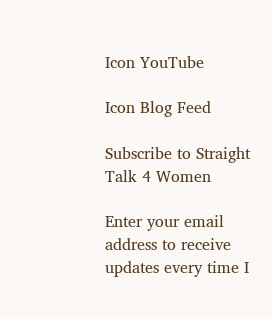Icon YouTube

Icon Blog Feed

Subscribe to Straight Talk 4 Women

Enter your email address to receive
updates every time I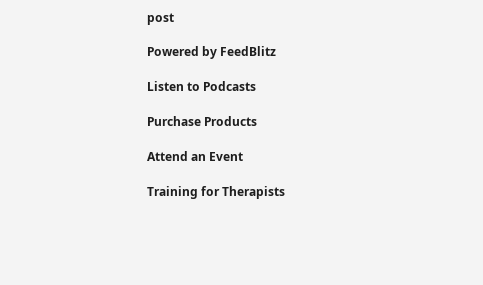post

Powered by FeedBlitz

Listen to Podcasts

Purchase Products

Attend an Event

Training for Therapists